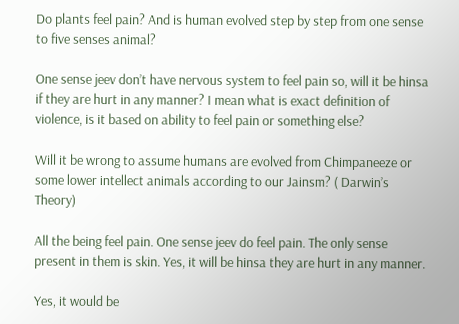Do plants feel pain? And is human evolved step by step from one sense to five senses animal?

One sense jeev don’t have nervous system to feel pain so, will it be hinsa if they are hurt in any manner? I mean what is exact definition of violence, is it based on ability to feel pain or something else?

Will it be wrong to assume humans are evolved from Chimpaneeze or some lower intellect animals according to our Jainsm? ( Darwin’s Theory)

All the being feel pain. One sense jeev do feel pain. The only sense present in them is skin. Yes, it will be hinsa they are hurt in any manner.

Yes, it would be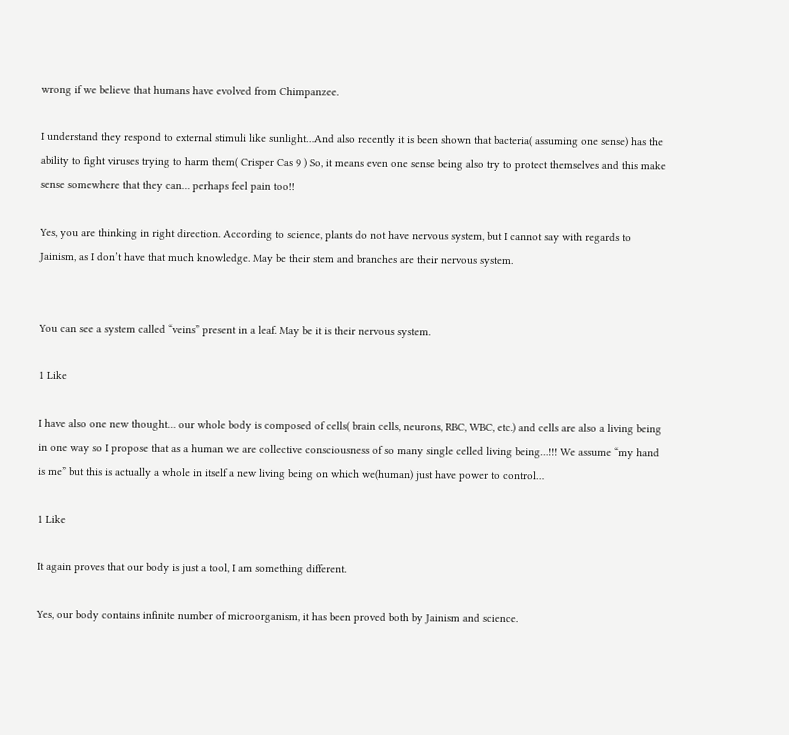wrong if we believe that humans have evolved from Chimpanzee.

I understand they respond to external stimuli like sunlight…And also recently it is been shown that bacteria( assuming one sense) has the ability to fight viruses trying to harm them( Crisper Cas 9 ) So, it means even one sense being also try to protect themselves and this make sense somewhere that they can… perhaps feel pain too!!

Yes, you are thinking in right direction. According to science, plants do not have nervous system, but I cannot say with regards to Jainism, as I don’t have that much knowledge. May be their stem and branches are their nervous system.


You can see a system called “veins” present in a leaf. May be it is their nervous system.

1 Like

I have also one new thought… our whole body is composed of cells( brain cells, neurons, RBC, WBC, etc.) and cells are also a living being in one way so I propose that as a human we are collective consciousness of so many single celled living being…!!! We assume “my hand is me” but this is actually a whole in itself a new living being on which we(human) just have power to control…

1 Like

It again proves that our body is just a tool, I am something different.

Yes, our body contains infinite number of microorganism, it has been proved both by Jainism and science.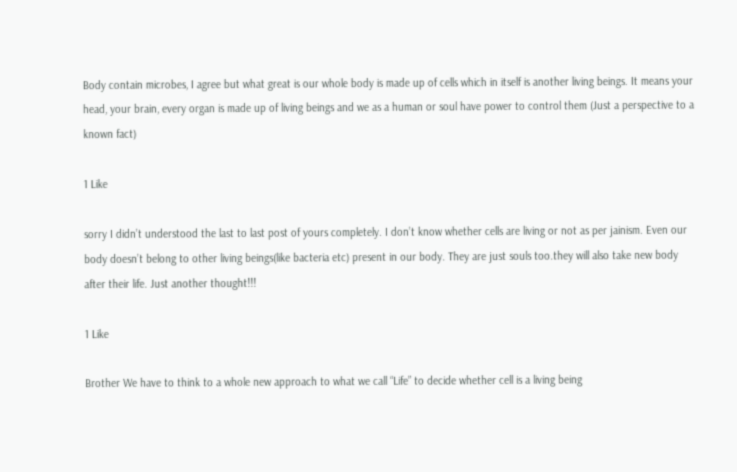Body contain microbes, I agree but what great is our whole body is made up of cells which in itself is another living beings. It means your head, your brain, every organ is made up of living beings and we as a human or soul have power to control them (Just a perspective to a known fact)

1 Like

sorry I didn’t understood the last to last post of yours completely. I don’t know whether cells are living or not as per jainism. Even our body doesn’t belong to other living beings(like bacteria etc) present in our body. They are just souls too.they will also take new body after their life. Just another thought!!!

1 Like

Brother We have to think to a whole new approach to what we call “Life” to decide whether cell is a living being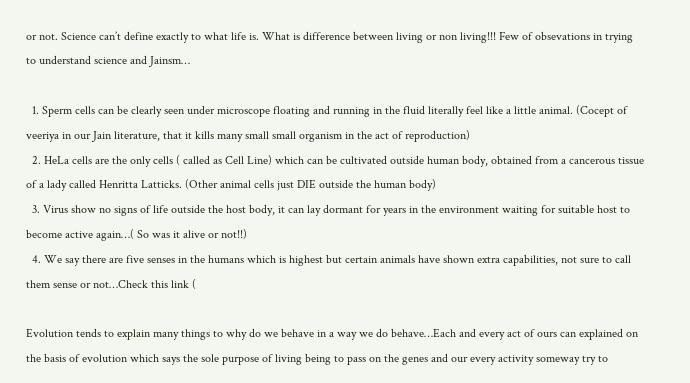or not. Science can’t define exactly to what life is. What is difference between living or non living!!! Few of obsevations in trying to understand science and Jainsm…

  1. Sperm cells can be clearly seen under microscope floating and running in the fluid literally feel like a little animal. (Cocept of veeriya in our Jain literature, that it kills many small small organism in the act of reproduction)
  2. HeLa cells are the only cells ( called as Cell Line) which can be cultivated outside human body, obtained from a cancerous tissue of a lady called Henritta Latticks. (Other animal cells just DIE outside the human body)
  3. Virus show no signs of life outside the host body, it can lay dormant for years in the environment waiting for suitable host to become active again…( So was it alive or not!!)
  4. We say there are five senses in the humans which is highest but certain animals have shown extra capabilities, not sure to call them sense or not…Check this link (

Evolution tends to explain many things to why do we behave in a way we do behave…Each and every act of ours can explained on the basis of evolution which says the sole purpose of living being to pass on the genes and our every activity someway try to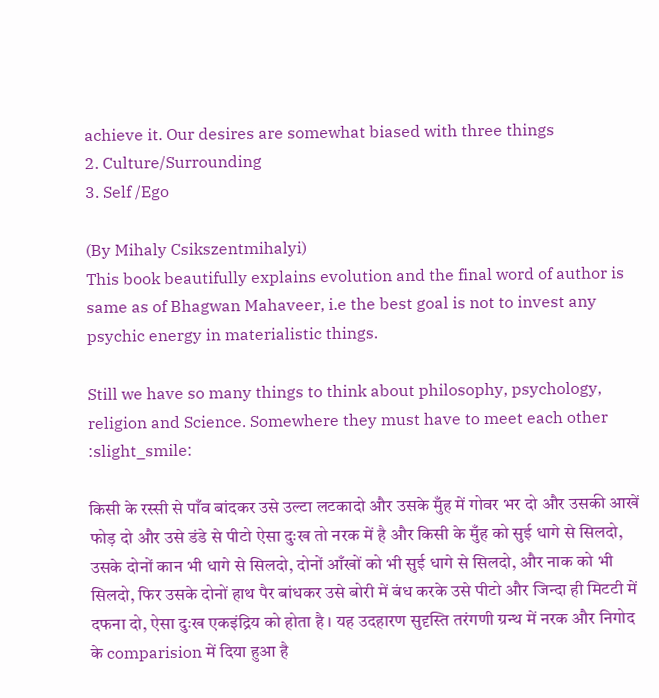achieve it. Our desires are somewhat biased with three things
2. Culture/Surrounding
3. Self /Ego

(By Mihaly Csikszentmihalyi)
This book beautifully explains evolution and the final word of author is same as of Bhagwan Mahaveer, i.e the best goal is not to invest any psychic energy in materialistic things.

Still we have so many things to think about philosophy, psychology, religion and Science. Somewhere they must have to meet each other :slight_smile:

किसी के रस्सी से पाँव बांदकर उसे उल्टा लटकादो और उसके मुँह में गोवर भर दो और उसकी आखें फोड़ दो और उसे डंडे से पीटो ऐसा दुःख तो नरक में है और किसी के मुँह को सुई धागे से सिलदो, उसके दोनों कान भी धागे से सिलदो, दोनों आँखों को भी सुई धागे से सिलदो, और नाक को भी सिलदो, फिर उसके दोनों हाथ पैर बांधकर उसे बोरी में बंध करके उसे पीटो और जिन्दा ही मिटटी में दफना दो, ऐसा दुःख एकइंद्रिय को होता है । यह उदहारण सुदृस्ति तरंगणी ग्रन्थ में नरक और निगोद के comparision में दिया हुआ है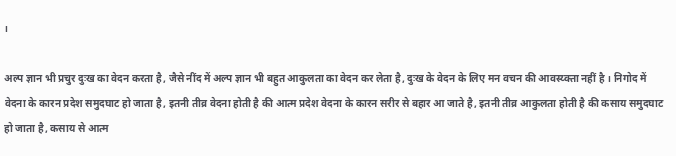।

अल्प ज्ञान भी प्रचुर दुःख का वेदन करता है, जैसे नींद में अल्प ज्ञान भी बहुत आकुलता का वेदन कर लेता है, दुःख के वेदन के लिए मन वचन की आवस्य्क्ता नहीं है । निगोद में वेदना के कारन प्रदेश समुदघाट हो जाता है, इतनी तीव्र वेदना होती है की आत्म प्रदेश वेदना के कारन सरीर से बहार आ जाते है, इतनी तीव्र आकुलता होती है की कसाय समुदघाट हो जाता है, कसाय से आत्म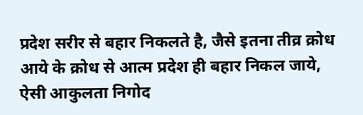प्रदेश सरीर से बहार निकलते है, जैसे इतना तीव्र क्रोध आये के क्रोध से आत्म प्रदेश ही बहार निकल जाये, ऐसी आकुलता निगोद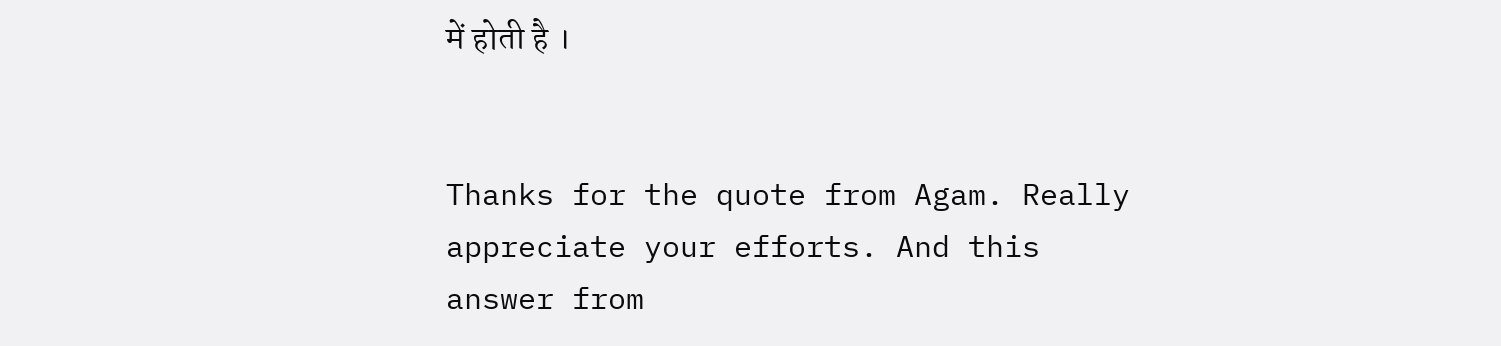में होती है ।


Thanks for the quote from Agam. Really appreciate your efforts. And this answer from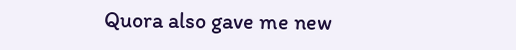Quora also gave me new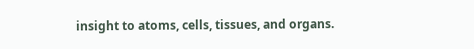insight to atoms, cells, tissues, and organs.